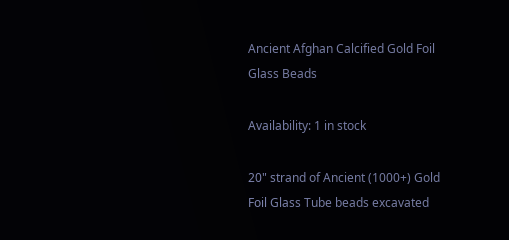Ancient Afghan Calcified Gold Foil Glass Beads

Availability: 1 in stock

20" strand of Ancient (1000+) Gold Foil Glass Tube beads excavated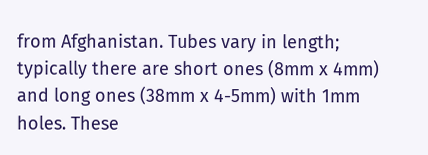from Afghanistan. Tubes vary in length; typically there are short ones (8mm x 4mm) and long ones (38mm x 4-5mm) with 1mm holes. These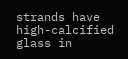strands have high-calcified glass in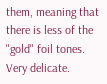them, meaning that there is less of the "gold" foil tones. Very delicate.